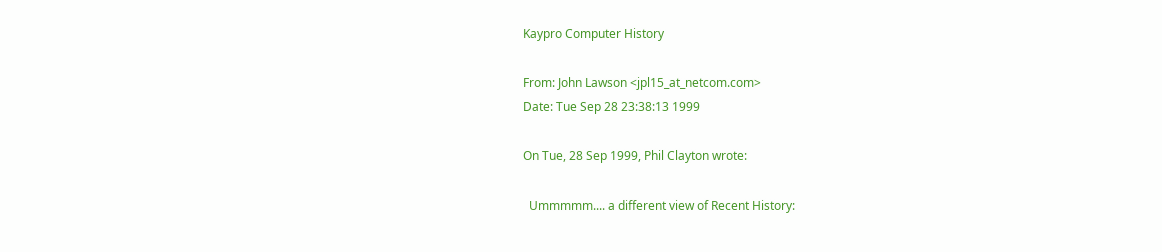Kaypro Computer History

From: John Lawson <jpl15_at_netcom.com>
Date: Tue Sep 28 23:38:13 1999

On Tue, 28 Sep 1999, Phil Clayton wrote:

  Ummmmm.... a different view of Recent History: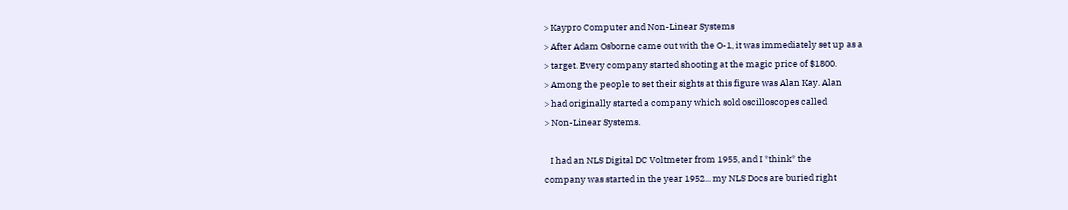> Kaypro Computer and Non-Linear Systems
> After Adam Osborne came out with the O-1, it was immediately set up as a
> target. Every company started shooting at the magic price of $1800.
> Among the people to set their sights at this figure was Alan Kay. Alan
> had originally started a company which sold oscilloscopes called
> Non-Linear Systems.

   I had an NLS Digital DC Voltmeter from 1955, and I *think* the
company was started in the year 1952... my NLS Docs are buried right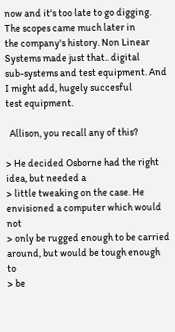now and it's too late to go digging. The scopes came much later in
the company's history. Non Linear Systems made just that.. digital
sub-systems and test equipment. And I might add, hugely succesful
test equipment.

  Allison, you recall any of this?

> He decided Osborne had the right idea, but needed a
> little tweaking on the case. He envisioned a computer which would not
> only be rugged enough to be carried around, but would be tough enough to
> be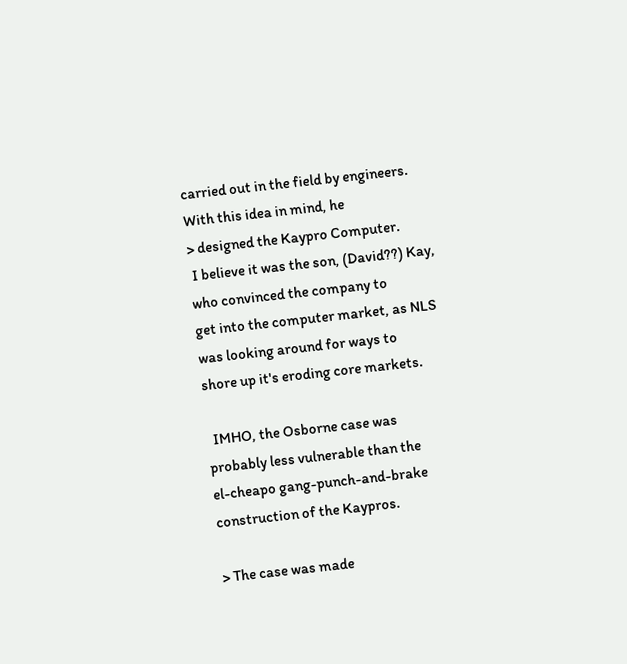carried out in the field by engineers. With this idea in mind, he
> designed the Kaypro Computer.
 I believe it was the son, (David??) Kay, who convinced the company to
get into the computer market, as NLS was looking around for ways to
shore up it's eroding core markets.

  IMHO, the Osborne case was probably less vulnerable than the
el-cheapo gang-punch-and-brake construction of the Kaypros.

> The case was made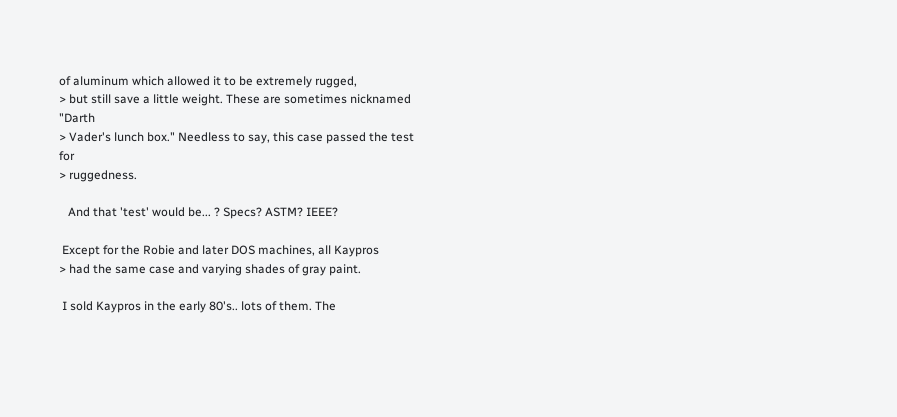of aluminum which allowed it to be extremely rugged,
> but still save a little weight. These are sometimes nicknamed "Darth
> Vader's lunch box." Needless to say, this case passed the test for
> ruggedness.

   And that 'test' would be... ? Specs? ASTM? IEEE?

 Except for the Robie and later DOS machines, all Kaypros
> had the same case and varying shades of gray paint.

 I sold Kaypros in the early 80's.. lots of them. The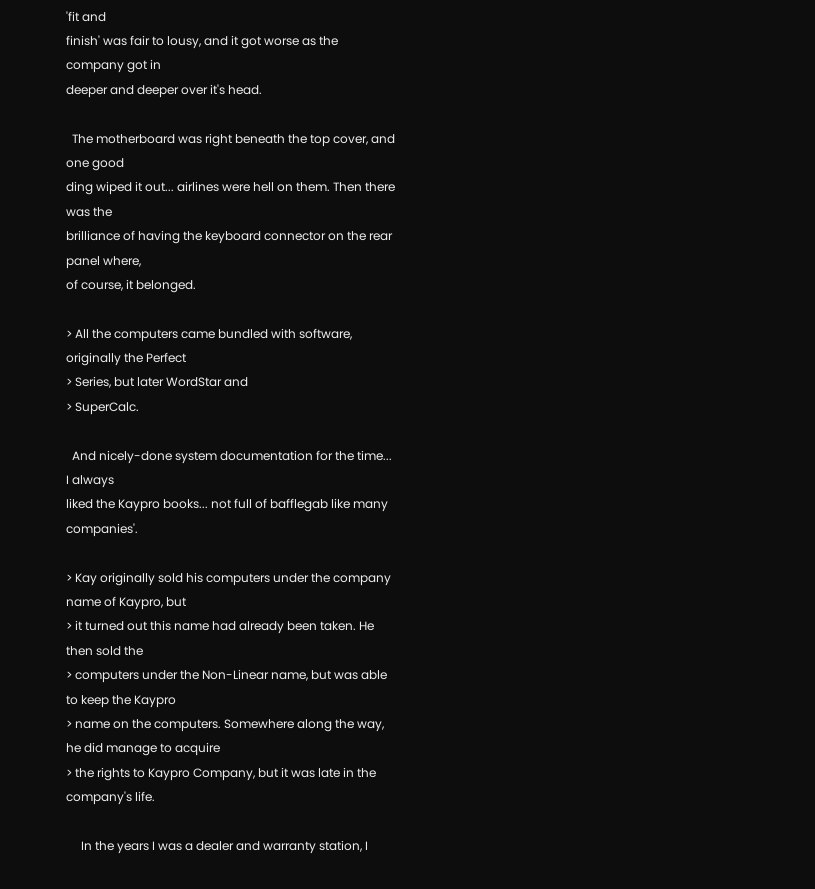'fit and
finish' was fair to lousy, and it got worse as the company got in
deeper and deeper over it's head.

  The motherboard was right beneath the top cover, and one good
ding wiped it out... airlines were hell on them. Then there was the
brilliance of having the keyboard connector on the rear panel where,
of course, it belonged.

> All the computers came bundled with software, originally the Perfect
> Series, but later WordStar and
> SuperCalc.

  And nicely-done system documentation for the time... I always
liked the Kaypro books... not full of bafflegab like many companies'.

> Kay originally sold his computers under the company name of Kaypro, but
> it turned out this name had already been taken. He then sold the
> computers under the Non-Linear name, but was able to keep the Kaypro
> name on the computers. Somewhere along the way, he did manage to acquire
> the rights to Kaypro Company, but it was late in the company's life.

     In the years I was a dealer and warranty station, I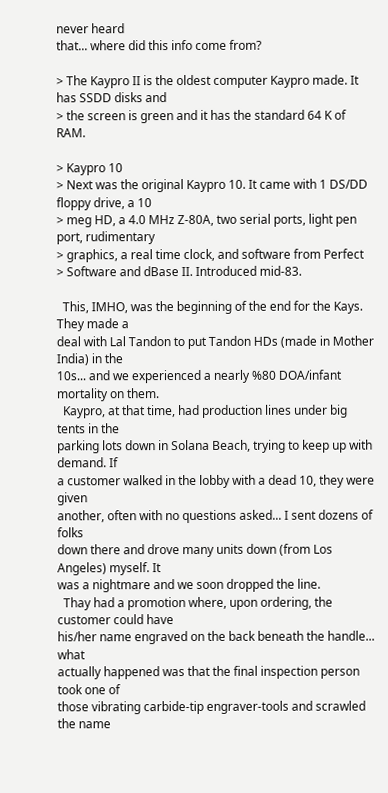never heard
that... where did this info come from?

> The Kaypro II is the oldest computer Kaypro made. It has SSDD disks and
> the screen is green and it has the standard 64 K of RAM.

> Kaypro 10
> Next was the original Kaypro 10. It came with 1 DS/DD floppy drive, a 10
> meg HD, a 4.0 MHz Z-80A, two serial ports, light pen port, rudimentary
> graphics, a real time clock, and software from Perfect
> Software and dBase II. Introduced mid-83.

  This, IMHO, was the beginning of the end for the Kays. They made a
deal with Lal Tandon to put Tandon HDs (made in Mother India) in the
10s... and we experienced a nearly %80 DOA/infant mortality on them.
  Kaypro, at that time, had production lines under big tents in the
parking lots down in Solana Beach, trying to keep up with demand. If
a customer walked in the lobby with a dead 10, they were given
another, often with no questions asked... I sent dozens of folks
down there and drove many units down (from Los Angeles) myself. It
was a nightmare and we soon dropped the line.
  Thay had a promotion where, upon ordering, the customer could have
his/her name engraved on the back beneath the handle... what
actually happened was that the final inspection person took one of
those vibrating carbide-tip engraver-tools and scrawled the name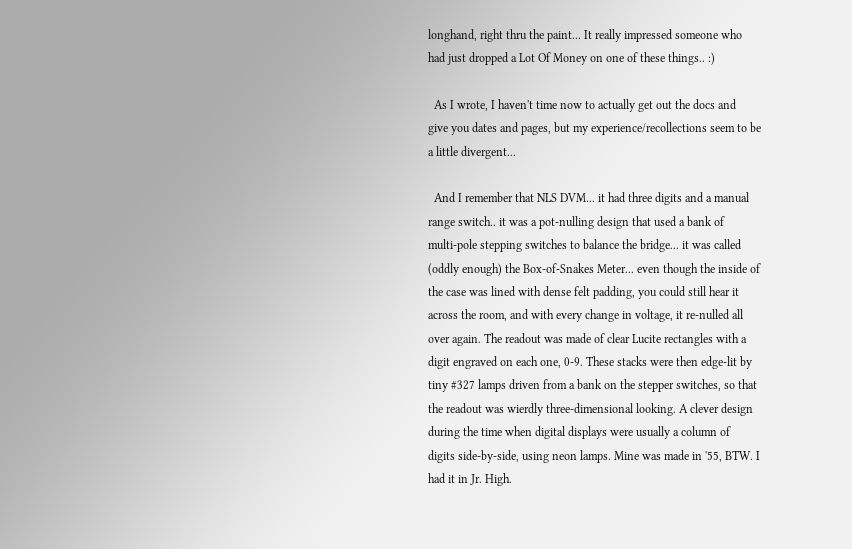longhand, right thru the paint... It really impressed someone who
had just dropped a Lot Of Money on one of these things.. :)

  As I wrote, I haven't time now to actually get out the docs and
give you dates and pages, but my experience/recollections seem to be
a little divergent...

  And I remember that NLS DVM... it had three digits and a manual
range switch.. it was a pot-nulling design that used a bank of
multi-pole stepping switches to balance the bridge... it was called
(oddly enough) the Box-of-Snakes Meter... even though the inside of
the case was lined with dense felt padding, you could still hear it
across the room, and with every change in voltage, it re-nulled all
over again. The readout was made of clear Lucite rectangles with a
digit engraved on each one, 0-9. These stacks were then edge-lit by
tiny #327 lamps driven from a bank on the stepper switches, so that
the readout was wierdly three-dimensional looking. A clever design
during the time when digital displays were usually a column of
digits side-by-side, using neon lamps. Mine was made in '55, BTW. I
had it in Jr. High.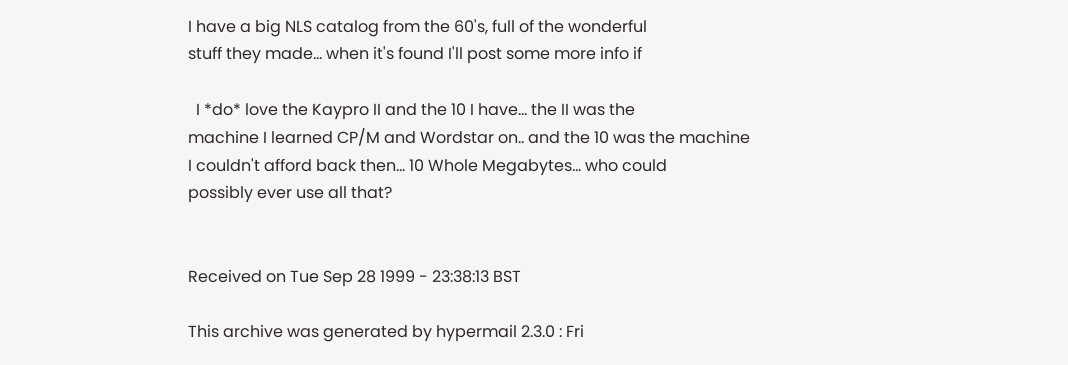I have a big NLS catalog from the 60's, full of the wonderful
stuff they made... when it's found I'll post some more info if

  I *do* love the Kaypro II and the 10 I have... the II was the
machine I learned CP/M and Wordstar on.. and the 10 was the machine
I couldn't afford back then... 10 Whole Megabytes... who could
possibly ever use all that?


Received on Tue Sep 28 1999 - 23:38:13 BST

This archive was generated by hypermail 2.3.0 : Fri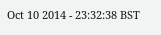Oct 10 2014 - 23:32:38 BST